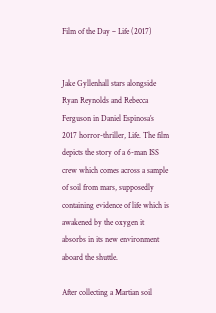Film of the Day – Life (2017)


Jake Gyllenhall stars alongside Ryan Reynolds and Rebecca Ferguson in Daniel Espinosa’s 2017 horror-thriller, Life. The film depicts the story of a 6-man ISS crew which comes across a sample of soil from mars, supposedly containing evidence of life which is awakened by the oxygen it absorbs in its new environment aboard the shuttle.

After collecting a Martian soil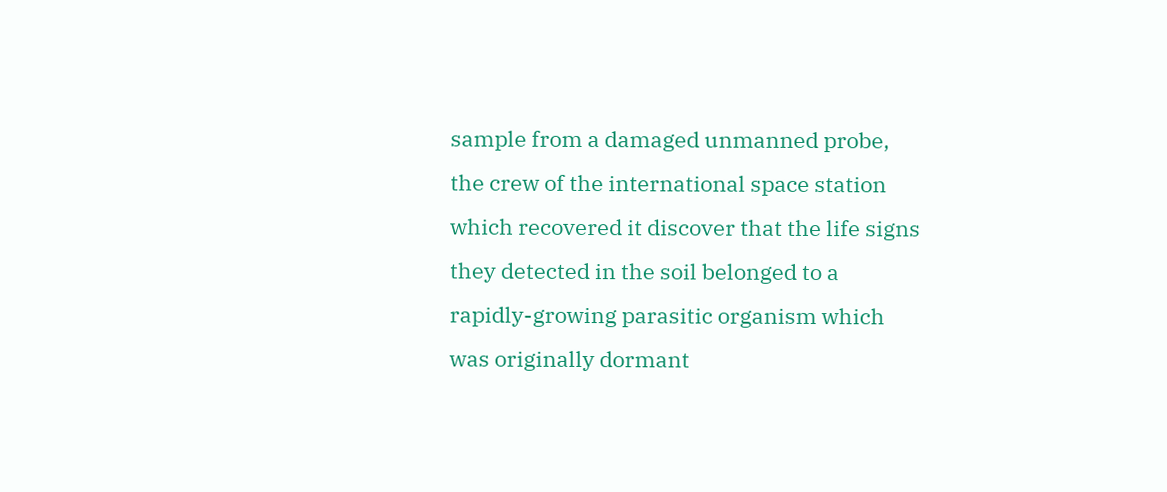sample from a damaged unmanned probe, the crew of the international space station which recovered it discover that the life signs they detected in the soil belonged to a rapidly-growing parasitic organism which was originally dormant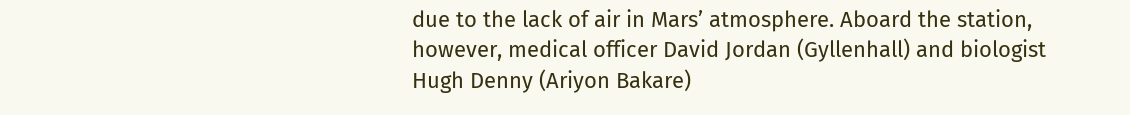due to the lack of air in Mars’ atmosphere. Aboard the station, however, medical officer David Jordan (Gyllenhall) and biologist Hugh Denny (Ariyon Bakare)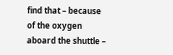find that – because of the oxygen aboard the shuttle –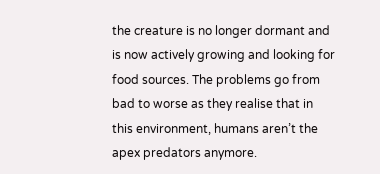the creature is no longer dormant and is now actively growing and looking for food sources. The problems go from bad to worse as they realise that in this environment, humans aren’t the apex predators anymore.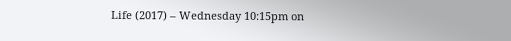Life (2017) – Wednesday 10:15pm on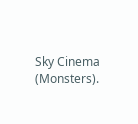Sky Cinema (Monsters).